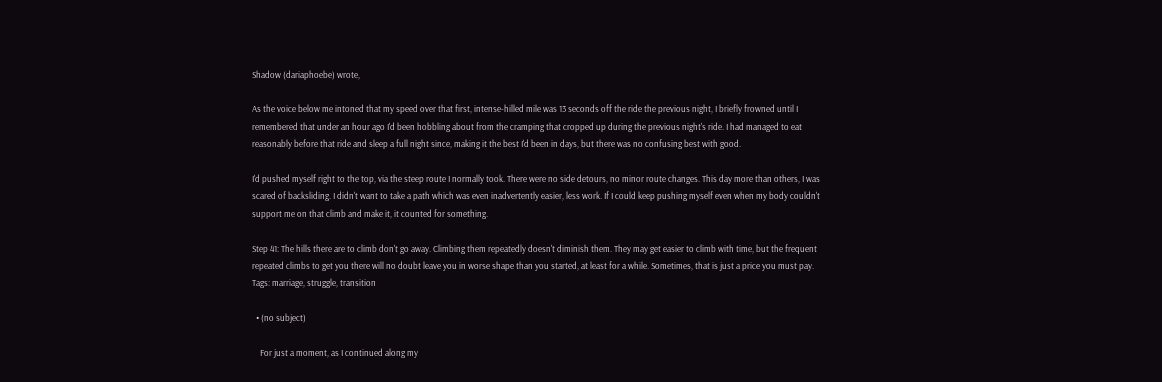Shadow (dariaphoebe) wrote,

As the voice below me intoned that my speed over that first, intense-hilled mile was 13 seconds off the ride the previous night, I briefly frowned until I remembered that under an hour ago I'd been hobbling about from the cramping that cropped up during the previous night's ride. I had managed to eat reasonably before that ride and sleep a full night since, making it the best I'd been in days, but there was no confusing best with good.

I'd pushed myself right to the top, via the steep route I normally took. There were no side detours, no minor route changes. This day more than others, I was scared of backsliding. I didn't want to take a path which was even inadvertently easier, less work. If I could keep pushing myself even when my body couldn't support me on that climb and make it, it counted for something.

Step 41: The hills there are to climb don't go away. Climbing them repeatedly doesn't diminish them. They may get easier to climb with time, but the frequent repeated climbs to get you there will no doubt leave you in worse shape than you started, at least for a while. Sometimes, that is just a price you must pay.
Tags: marriage, struggle, transition

  • (no subject)

    For just a moment, as I continued along my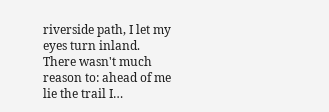riverside path, I let my eyes turn inland. There wasn't much reason to: ahead of me lie the trail I…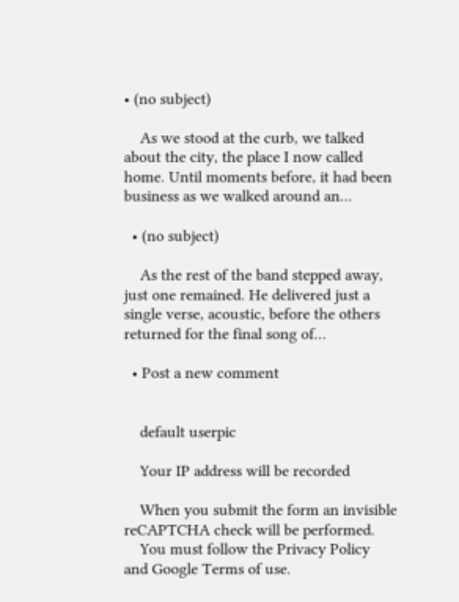• (no subject)

    As we stood at the curb, we talked about the city, the place I now called home. Until moments before, it had been business as we walked around an…

  • (no subject)

    As the rest of the band stepped away, just one remained. He delivered just a single verse, acoustic, before the others returned for the final song of…

  • Post a new comment


    default userpic

    Your IP address will be recorded

    When you submit the form an invisible reCAPTCHA check will be performed.
    You must follow the Privacy Policy and Google Terms of use.